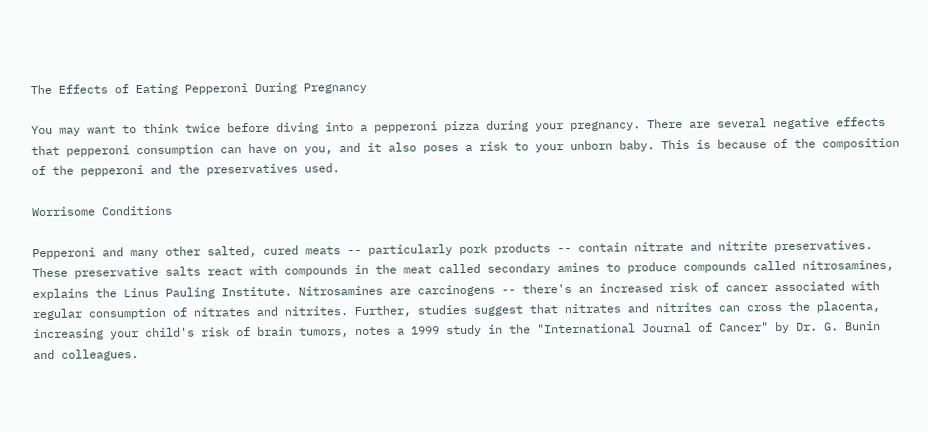The Effects of Eating Pepperoni During Pregnancy

You may want to think twice before diving into a pepperoni pizza during your pregnancy. There are several negative effects that pepperoni consumption can have on you, and it also poses a risk to your unborn baby. This is because of the composition of the pepperoni and the preservatives used.

Worrisome Conditions

Pepperoni and many other salted, cured meats -- particularly pork products -- contain nitrate and nitrite preservatives. These preservative salts react with compounds in the meat called secondary amines to produce compounds called nitrosamines, explains the Linus Pauling Institute. Nitrosamines are carcinogens -- there's an increased risk of cancer associated with regular consumption of nitrates and nitrites. Further, studies suggest that nitrates and nitrites can cross the placenta, increasing your child's risk of brain tumors, notes a 1999 study in the "International Journal of Cancer" by Dr. G. Bunin and colleagues.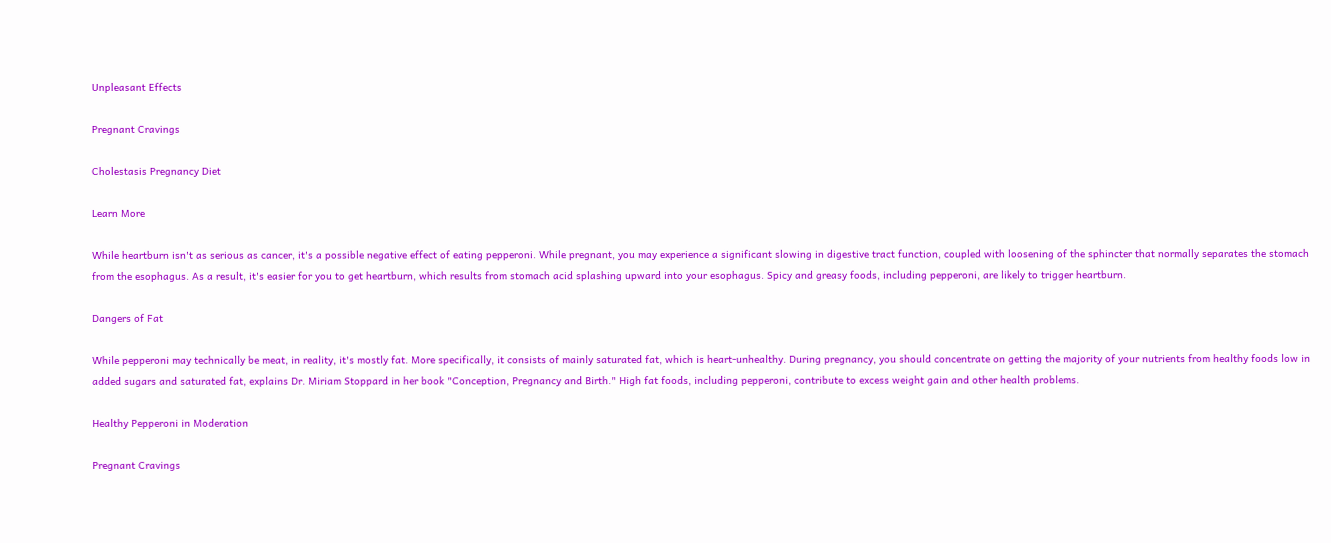Unpleasant Effects

Pregnant Cravings

Cholestasis Pregnancy Diet

Learn More

While heartburn isn't as serious as cancer, it's a possible negative effect of eating pepperoni. While pregnant, you may experience a significant slowing in digestive tract function, coupled with loosening of the sphincter that normally separates the stomach from the esophagus. As a result, it's easier for you to get heartburn, which results from stomach acid splashing upward into your esophagus. Spicy and greasy foods, including pepperoni, are likely to trigger heartburn.

Dangers of Fat

While pepperoni may technically be meat, in reality, it's mostly fat. More specifically, it consists of mainly saturated fat, which is heart-unhealthy. During pregnancy, you should concentrate on getting the majority of your nutrients from healthy foods low in added sugars and saturated fat, explains Dr. Miriam Stoppard in her book "Conception, Pregnancy and Birth." High fat foods, including pepperoni, contribute to excess weight gain and other health problems.

Healthy Pepperoni in Moderation

Pregnant Cravings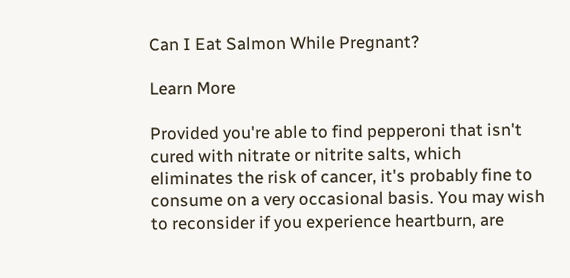Can I Eat Salmon While Pregnant?

Learn More

Provided you're able to find pepperoni that isn't cured with nitrate or nitrite salts, which eliminates the risk of cancer, it's probably fine to consume on a very occasional basis. You may wish to reconsider if you experience heartburn, are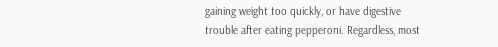gaining weight too quickly, or have digestive trouble after eating pepperoni. Regardless, most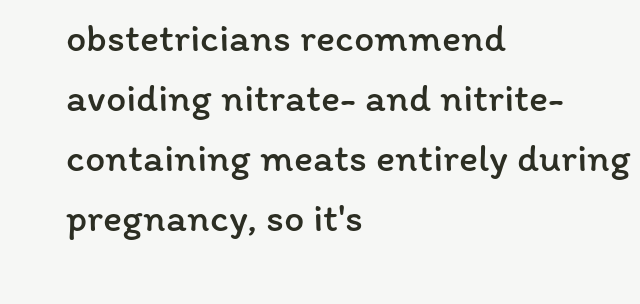obstetricians recommend avoiding nitrate- and nitrite-containing meats entirely during pregnancy, so it's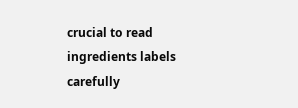crucial to read ingredients labels carefully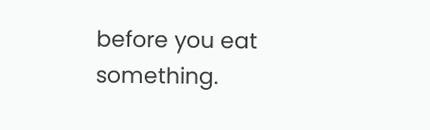before you eat something.